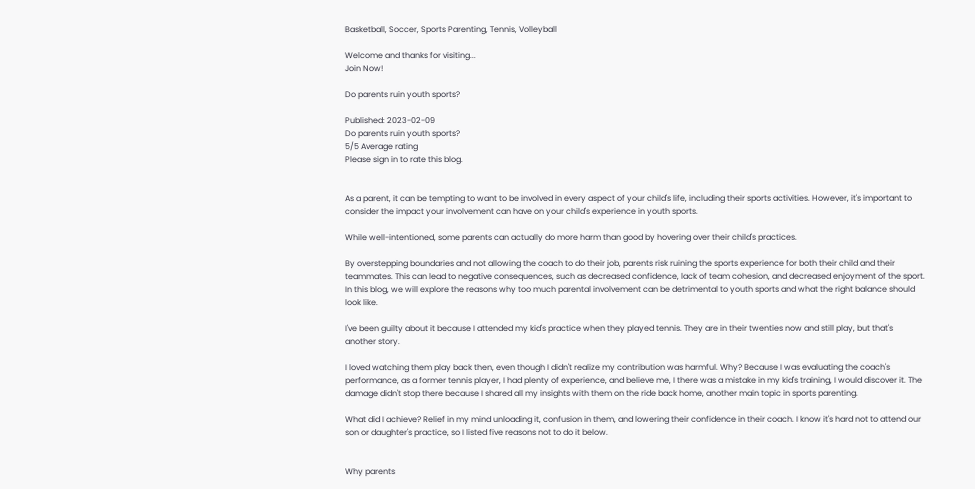Basketball, Soccer, Sports Parenting, Tennis, Volleyball

Welcome and thanks for visiting...
Join Now!

Do parents ruin youth sports?

Published: 2023-02-09
Do parents ruin youth sports?
5/5 Average rating
Please sign in to rate this blog.


As a parent, it can be tempting to want to be involved in every aspect of your child's life, including their sports activities. However, it's important to consider the impact your involvement can have on your child's experience in youth sports.

While well-intentioned, some parents can actually do more harm than good by hovering over their child's practices.

By overstepping boundaries and not allowing the coach to do their job, parents risk ruining the sports experience for both their child and their teammates. This can lead to negative consequences, such as decreased confidence, lack of team cohesion, and decreased enjoyment of the sport. In this blog, we will explore the reasons why too much parental involvement can be detrimental to youth sports and what the right balance should look like.

I've been guilty about it because I attended my kid's practice when they played tennis. They are in their twenties now and still play, but that's another story.

I loved watching them play back then, even though I didn't realize my contribution was harmful. Why? Because I was evaluating the coach's performance, as a former tennis player, I had plenty of experience, and believe me, I there was a mistake in my kid's training, I would discover it. The damage didn't stop there because I shared all my insights with them on the ride back home, another main topic in sports parenting.

What did I achieve? Relief in my mind unloading it, confusion in them, and lowering their confidence in their coach. I know it's hard not to attend our son or daughter's practice, so I listed five reasons not to do it below.


Why parents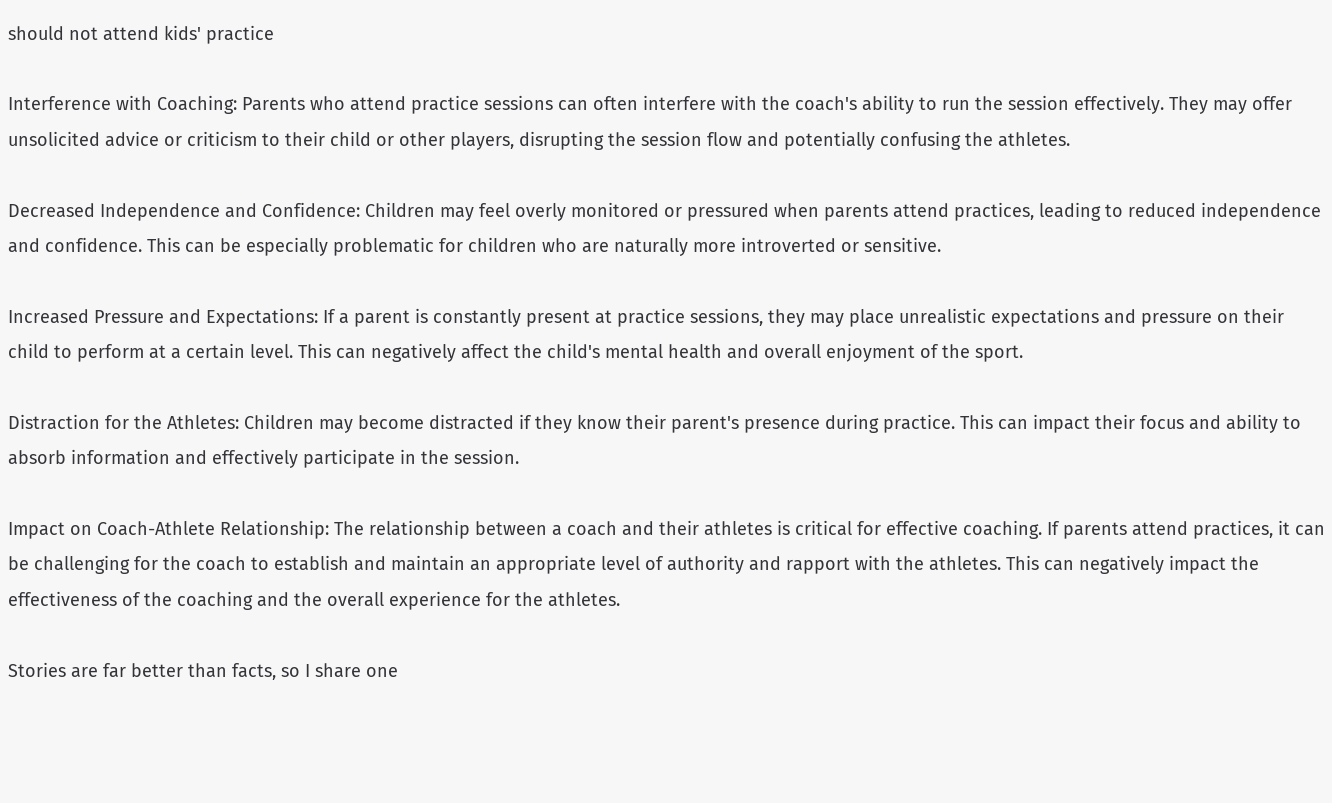should not attend kids' practice

Interference with Coaching: Parents who attend practice sessions can often interfere with the coach's ability to run the session effectively. They may offer unsolicited advice or criticism to their child or other players, disrupting the session flow and potentially confusing the athletes.

Decreased Independence and Confidence: Children may feel overly monitored or pressured when parents attend practices, leading to reduced independence and confidence. This can be especially problematic for children who are naturally more introverted or sensitive.

Increased Pressure and Expectations: If a parent is constantly present at practice sessions, they may place unrealistic expectations and pressure on their child to perform at a certain level. This can negatively affect the child's mental health and overall enjoyment of the sport.

Distraction for the Athletes: Children may become distracted if they know their parent's presence during practice. This can impact their focus and ability to absorb information and effectively participate in the session.

Impact on Coach-Athlete Relationship: The relationship between a coach and their athletes is critical for effective coaching. If parents attend practices, it can be challenging for the coach to establish and maintain an appropriate level of authority and rapport with the athletes. This can negatively impact the effectiveness of the coaching and the overall experience for the athletes.

Stories are far better than facts, so I share one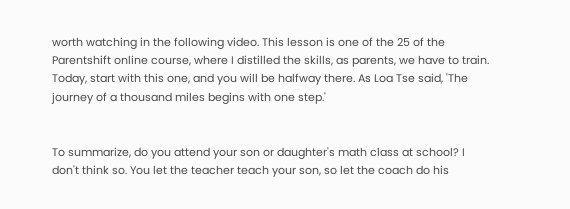worth watching in the following video. This lesson is one of the 25 of the Parentshift online course, where I distilled the skills, as parents, we have to train. Today, start with this one, and you will be halfway there. As Loa Tse said, 'The journey of a thousand miles begins with one step.'


To summarize, do you attend your son or daughter's math class at school? I don't think so. You let the teacher teach your son, so let the coach do his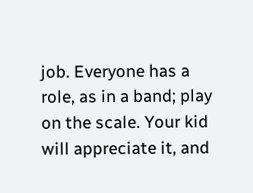job. Everyone has a role, as in a band; play on the scale. Your kid will appreciate it, and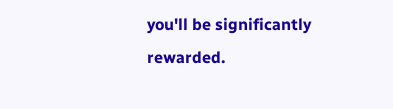you'll be significantly rewarded.